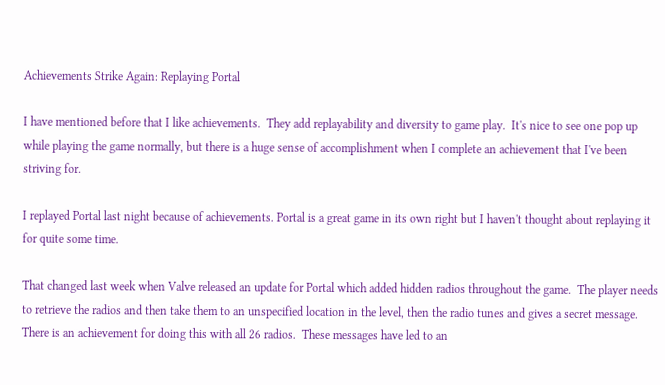Achievements Strike Again: Replaying Portal

I have mentioned before that I like achievements.  They add replayability and diversity to game play.  It's nice to see one pop up while playing the game normally, but there is a huge sense of accomplishment when I complete an achievement that I've been striving for.

I replayed Portal last night because of achievements. Portal is a great game in its own right but I haven't thought about replaying it for quite some time.

That changed last week when Valve released an update for Portal which added hidden radios throughout the game.  The player needs to retrieve the radios and then take them to an unspecified location in the level, then the radio tunes and gives a secret message.  There is an achievement for doing this with all 26 radios.  These messages have led to an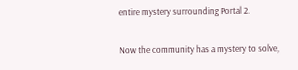entire mystery surrounding Portal 2.

Now the community has a mystery to solve,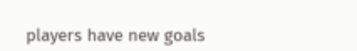players have new goals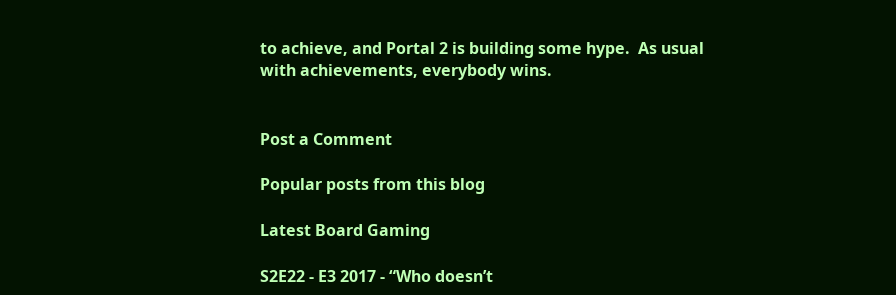to achieve, and Portal 2 is building some hype.  As usual with achievements, everybody wins.


Post a Comment

Popular posts from this blog

Latest Board Gaming

S2E22 - E3 2017 - “Who doesn’t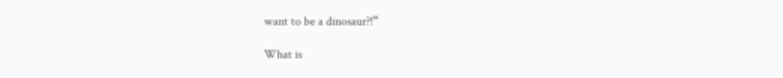want to be a dinosaur?!”

What is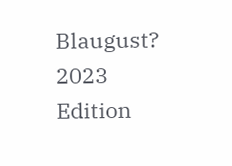Blaugust? 2023 Edition